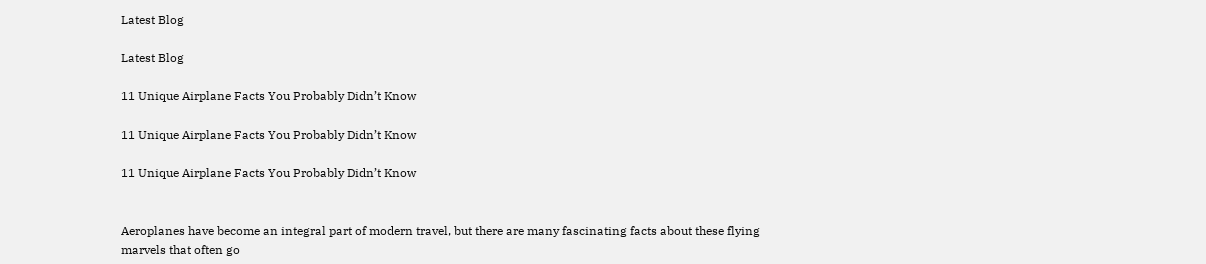Latest Blog

Latest Blog

11 Unique Airplane Facts You Probably Didn’t Know

11 Unique Airplane Facts You Probably Didn’t Know

11 Unique Airplane Facts You Probably Didn’t Know


Aeroplanes have become an integral part of modern travel, but there are many fascinating facts about these flying marvels that often go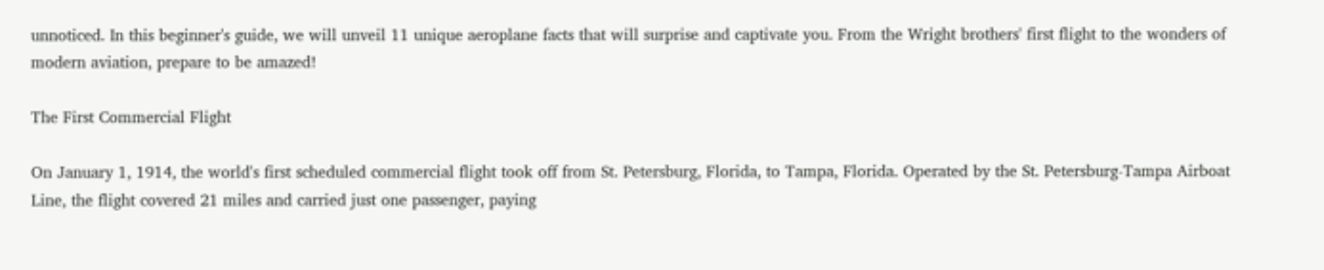unnoticed. In this beginner's guide, we will unveil 11 unique aeroplane facts that will surprise and captivate you. From the Wright brothers' first flight to the wonders of modern aviation, prepare to be amazed!

The First Commercial Flight

On January 1, 1914, the world's first scheduled commercial flight took off from St. Petersburg, Florida, to Tampa, Florida. Operated by the St. Petersburg-Tampa Airboat Line, the flight covered 21 miles and carried just one passenger, paying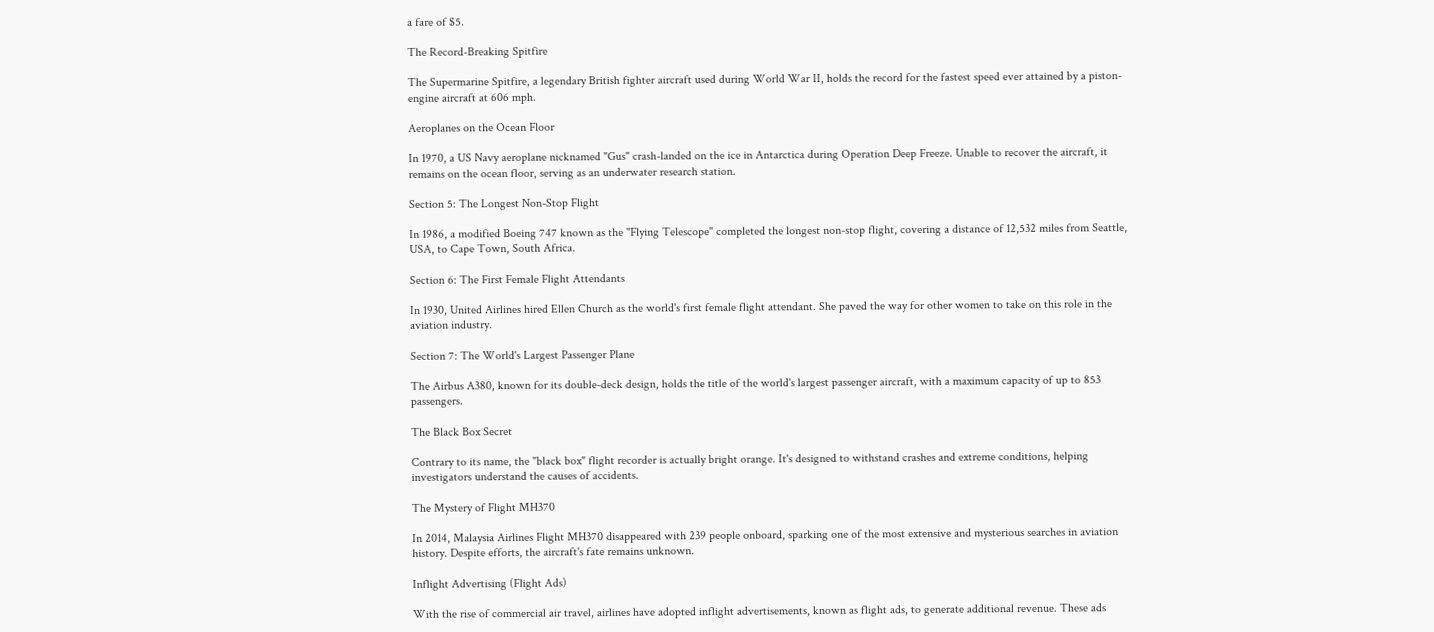a fare of $5.

The Record-Breaking Spitfire

The Supermarine Spitfire, a legendary British fighter aircraft used during World War II, holds the record for the fastest speed ever attained by a piston-engine aircraft at 606 mph.

Aeroplanes on the Ocean Floor

In 1970, a US Navy aeroplane nicknamed "Gus" crash-landed on the ice in Antarctica during Operation Deep Freeze. Unable to recover the aircraft, it remains on the ocean floor, serving as an underwater research station.

Section 5: The Longest Non-Stop Flight

In 1986, a modified Boeing 747 known as the "Flying Telescope" completed the longest non-stop flight, covering a distance of 12,532 miles from Seattle, USA, to Cape Town, South Africa.

Section 6: The First Female Flight Attendants

In 1930, United Airlines hired Ellen Church as the world's first female flight attendant. She paved the way for other women to take on this role in the aviation industry.

Section 7: The World's Largest Passenger Plane

The Airbus A380, known for its double-deck design, holds the title of the world's largest passenger aircraft, with a maximum capacity of up to 853 passengers.

The Black Box Secret

Contrary to its name, the "black box" flight recorder is actually bright orange. It's designed to withstand crashes and extreme conditions, helping investigators understand the causes of accidents.

The Mystery of Flight MH370

In 2014, Malaysia Airlines Flight MH370 disappeared with 239 people onboard, sparking one of the most extensive and mysterious searches in aviation history. Despite efforts, the aircraft's fate remains unknown.

Inflight Advertising (Flight Ads)

With the rise of commercial air travel, airlines have adopted inflight advertisements, known as flight ads, to generate additional revenue. These ads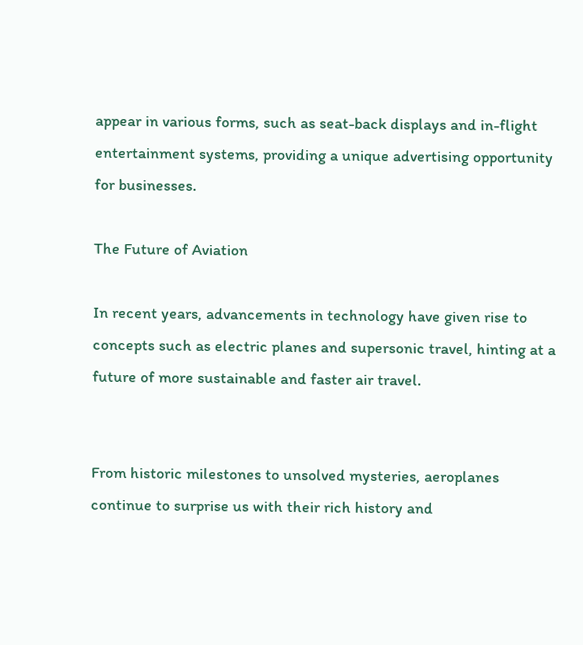appear in various forms, such as seat-back displays and in-flight entertainment systems, providing a unique advertising opportunity for businesses.

The Future of Aviation

In recent years, advancements in technology have given rise to concepts such as electric planes and supersonic travel, hinting at a future of more sustainable and faster air travel.


From historic milestones to unsolved mysteries, aeroplanes continue to surprise us with their rich history and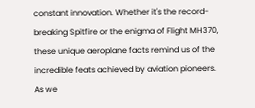constant innovation. Whether it's the record-breaking Spitfire or the enigma of Flight MH370, these unique aeroplane facts remind us of the incredible feats achieved by aviation pioneers. As we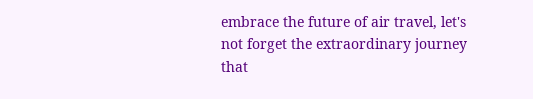embrace the future of air travel, let's not forget the extraordinary journey that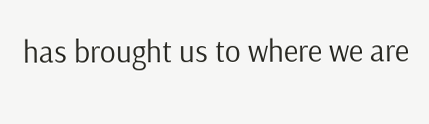has brought us to where we are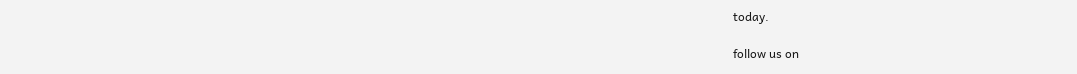today.

follow us on